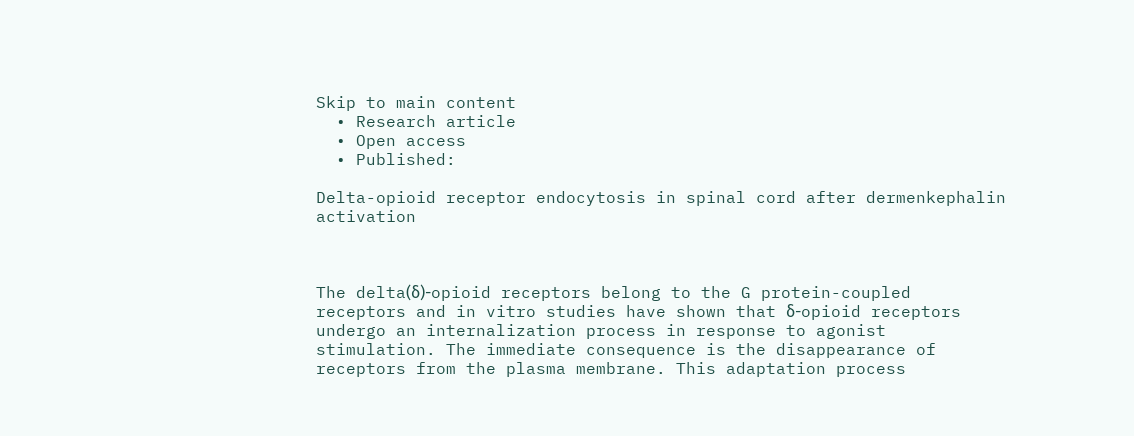Skip to main content
  • Research article
  • Open access
  • Published:

Delta-opioid receptor endocytosis in spinal cord after dermenkephalin activation



The delta(δ)-opioid receptors belong to the G protein-coupled receptors and in vitro studies have shown that δ-opioid receptors undergo an internalization process in response to agonist stimulation. The immediate consequence is the disappearance of receptors from the plasma membrane. This adaptation process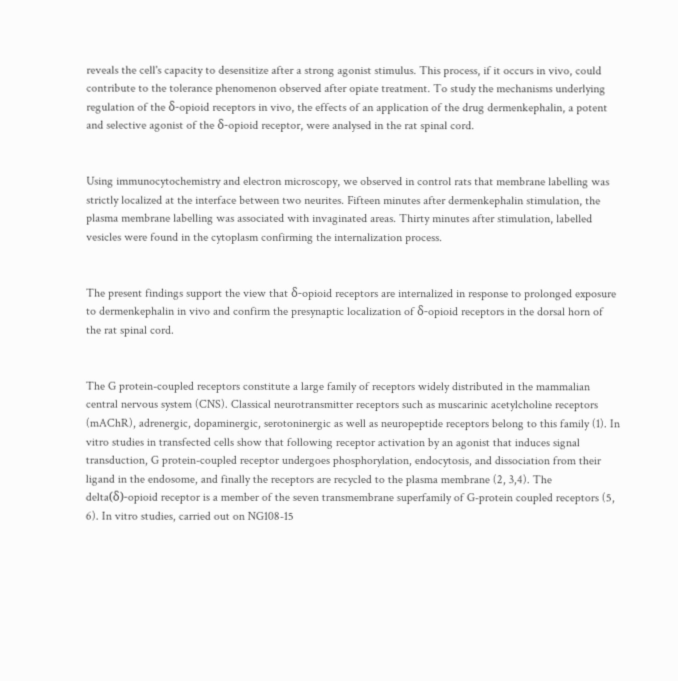reveals the cell's capacity to desensitize after a strong agonist stimulus. This process, if it occurs in vivo, could contribute to the tolerance phenomenon observed after opiate treatment. To study the mechanisms underlying regulation of the δ-opioid receptors in vivo, the effects of an application of the drug dermenkephalin, a potent and selective agonist of the δ-opioid receptor, were analysed in the rat spinal cord.


Using immunocytochemistry and electron microscopy, we observed in control rats that membrane labelling was strictly localized at the interface between two neurites. Fifteen minutes after dermenkephalin stimulation, the plasma membrane labelling was associated with invaginated areas. Thirty minutes after stimulation, labelled vesicles were found in the cytoplasm confirming the internalization process.


The present findings support the view that δ-opioid receptors are internalized in response to prolonged exposure to dermenkephalin in vivo and confirm the presynaptic localization of δ-opioid receptors in the dorsal horn of the rat spinal cord.


The G protein-coupled receptors constitute a large family of receptors widely distributed in the mammalian central nervous system (CNS). Classical neurotransmitter receptors such as muscarinic acetylcholine receptors (mAChR), adrenergic, dopaminergic, serotoninergic as well as neuropeptide receptors belong to this family (1). In vitro studies in transfected cells show that following receptor activation by an agonist that induces signal transduction, G protein-coupled receptor undergoes phosphorylation, endocytosis, and dissociation from their ligand in the endosome, and finally the receptors are recycled to the plasma membrane (2, 3,4). The delta(δ)-opioid receptor is a member of the seven transmembrane superfamily of G-protein coupled receptors (5, 6). In vitro studies, carried out on NG108-15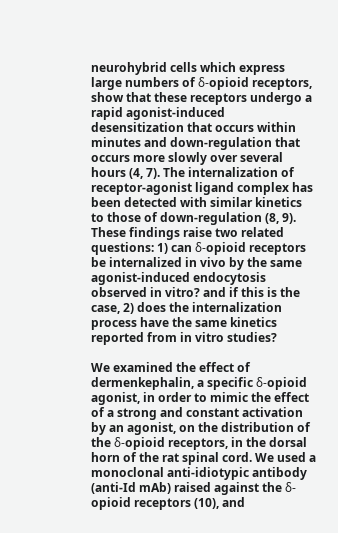neurohybrid cells which express large numbers of δ-opioid receptors, show that these receptors undergo a rapid agonist-induced desensitization that occurs within minutes and down-regulation that occurs more slowly over several hours (4, 7). The internalization of receptor-agonist ligand complex has been detected with similar kinetics to those of down-regulation (8, 9). These findings raise two related questions: 1) can δ-opioid receptors be internalized in vivo by the same agonist-induced endocytosis observed in vitro? and if this is the case, 2) does the internalization process have the same kinetics reported from in vitro studies?

We examined the effect of dermenkephalin, a specific δ-opioid agonist, in order to mimic the effect of a strong and constant activation by an agonist, on the distribution of the δ-opioid receptors, in the dorsal horn of the rat spinal cord. We used a monoclonal anti-idiotypic antibody (anti-Id mAb) raised against the δ-opioid receptors (10), and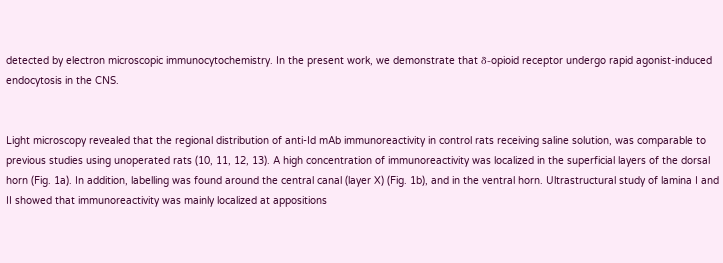detected by electron microscopic immunocytochemistry. In the present work, we demonstrate that δ-opioid receptor undergo rapid agonist-induced endocytosis in the CNS.


Light microscopy revealed that the regional distribution of anti-Id mAb immunoreactivity in control rats receiving saline solution, was comparable to previous studies using unoperated rats (10, 11, 12, 13). A high concentration of immunoreactivity was localized in the superficial layers of the dorsal horn (Fig. 1a). In addition, labelling was found around the central canal (layer X) (Fig. 1b), and in the ventral horn. Ultrastructural study of lamina I and II showed that immunoreactivity was mainly localized at appositions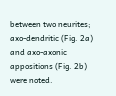between two neurites; axo-dendritic (Fig. 2a) and axo-axonic appositions (Fig. 2b) were noted.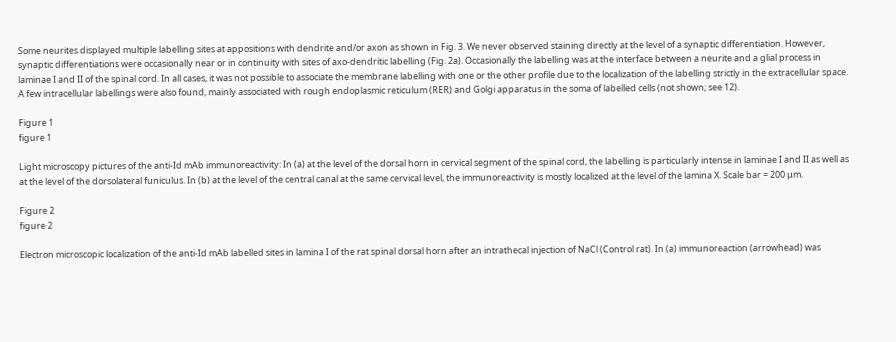Some neurites displayed multiple labelling sites at appositions with dendrite and/or axon as shown in Fig. 3. We never observed staining directly at the level of a synaptic differentiation. However, synaptic differentiations were occasionally near or in continuity with sites of axo-dendritic labelling (Fig. 2a). Occasionally the labelling was at the interface between a neurite and a glial process in laminae I and II of the spinal cord. In all cases, it was not possible to associate the membrane labelling with one or the other profile due to the localization of the labelling strictly in the extracellular space. A few intracellular labellings were also found, mainly associated with rough endoplasmic reticulum (RER) and Golgi apparatus in the soma of labelled cells (not shown; see 12).

Figure 1
figure 1

Light microscopy pictures of the anti-Id mAb immunoreactivity: In (a) at the level of the dorsal horn in cervical segment of the spinal cord, the labelling is particularly intense in laminae I and II as well as at the level of the dorsolateral funiculus. In (b) at the level of the central canal at the same cervical level, the immunoreactivity is mostly localized at the level of the lamina X. Scale bar = 200 μm.

Figure 2
figure 2

Electron microscopic localization of the anti-Id mAb labelled sites in lamina I of the rat spinal dorsal horn after an intrathecal injection of NaCl (Control rat). In (a) immunoreaction (arrowhead) was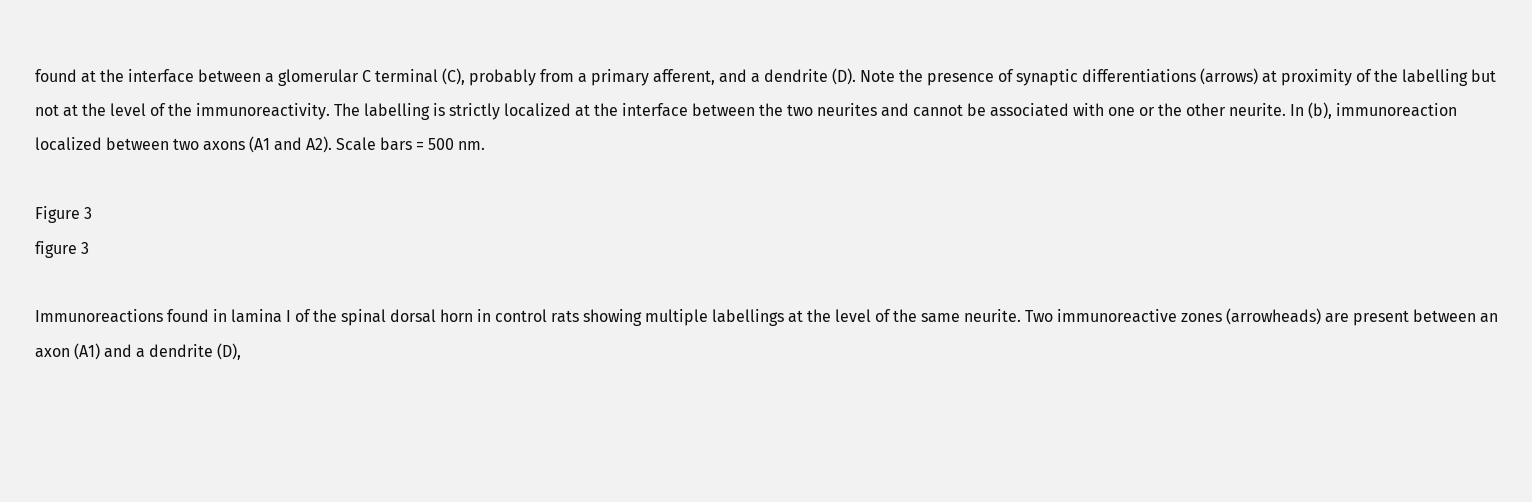found at the interface between a glomerular C terminal (C), probably from a primary afferent, and a dendrite (D). Note the presence of synaptic differentiations (arrows) at proximity of the labelling but not at the level of the immunoreactivity. The labelling is strictly localized at the interface between the two neurites and cannot be associated with one or the other neurite. In (b), immunoreaction localized between two axons (A1 and A2). Scale bars = 500 nm.

Figure 3
figure 3

Immunoreactions found in lamina I of the spinal dorsal horn in control rats showing multiple labellings at the level of the same neurite. Two immunoreactive zones (arrowheads) are present between an axon (A1) and a dendrite (D),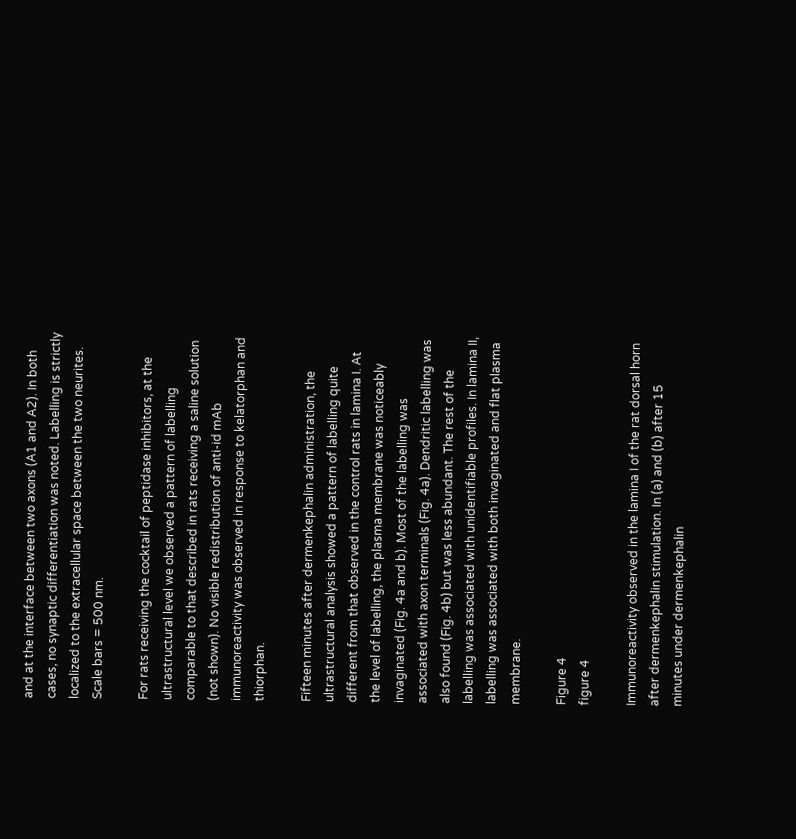and at the interface between two axons (A1 and A2). In both cases, no synaptic differentiation was noted. Labelling is strictly localized to the extracellular space between the two neurites. Scale bars = 500 nm.

For rats receiving the cocktail of peptidase inhibitors, at the ultrastructural level we observed a pattern of labelling comparable to that described in rats receiving a saline solution (not shown). No visible redistribution of anti-id mAb immunoreactivity was observed in response to kelatorphan and thiorphan.

Fifteen minutes after dermenkephalin administration, the ultrastructural analysis showed a pattern of labelling quite different from that observed in the control rats in lamina I. At the level of labelling, the plasma membrane was noticeably invaginated (Fig. 4a and b). Most of the labelling was associated with axon terminals (Fig. 4a). Dendritic labelling was also found (Fig. 4b) but was less abundant. The rest of the labelling was associated with unidentifiable profiles. In lamina II, labelling was associated with both invaginated and flat plasma membrane.

Figure 4
figure 4

Immunoreactivity observed in the lamina I of the rat dorsal horn after dermenkephalin stimulation. In (a) and (b) after 15 minutes under dermenkephalin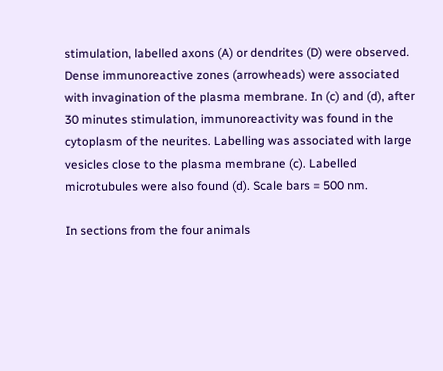stimulation, labelled axons (A) or dendrites (D) were observed. Dense immunoreactive zones (arrowheads) were associated with invagination of the plasma membrane. In (c) and (d), after 30 minutes stimulation, immunoreactivity was found in the cytoplasm of the neurites. Labelling was associated with large vesicles close to the plasma membrane (c). Labelled microtubules were also found (d). Scale bars = 500 nm.

In sections from the four animals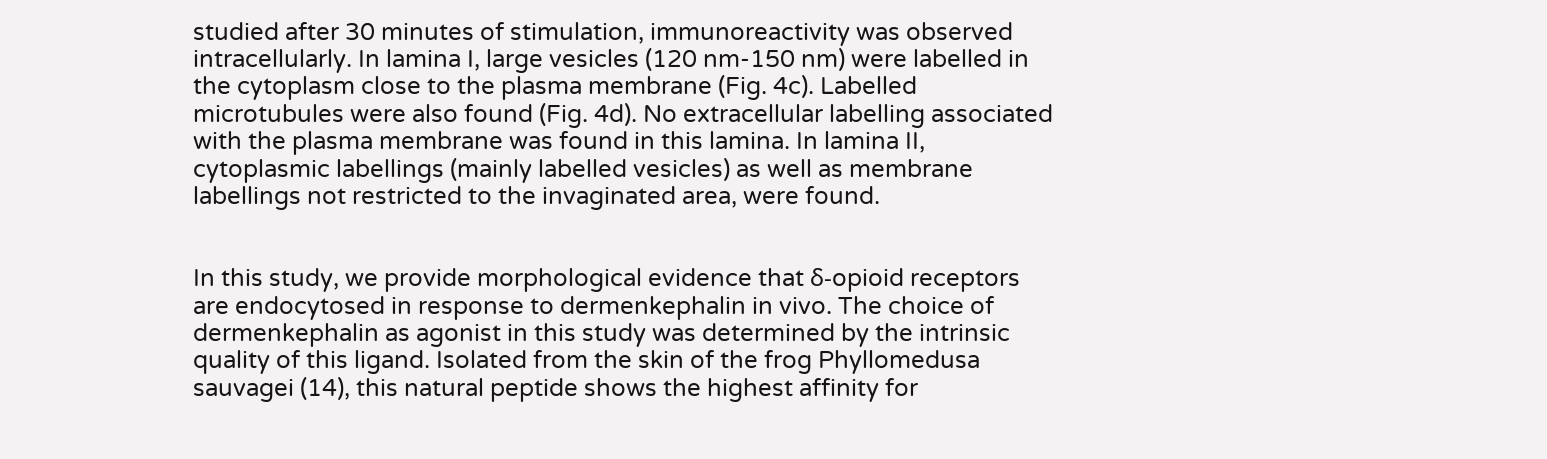studied after 30 minutes of stimulation, immunoreactivity was observed intracellularly. In lamina I, large vesicles (120 nm-150 nm) were labelled in the cytoplasm close to the plasma membrane (Fig. 4c). Labelled microtubules were also found (Fig. 4d). No extracellular labelling associated with the plasma membrane was found in this lamina. In lamina II, cytoplasmic labellings (mainly labelled vesicles) as well as membrane labellings not restricted to the invaginated area, were found.


In this study, we provide morphological evidence that δ-opioid receptors are endocytosed in response to dermenkephalin in vivo. The choice of dermenkephalin as agonist in this study was determined by the intrinsic quality of this ligand. Isolated from the skin of the frog Phyllomedusa sauvagei (14), this natural peptide shows the highest affinity for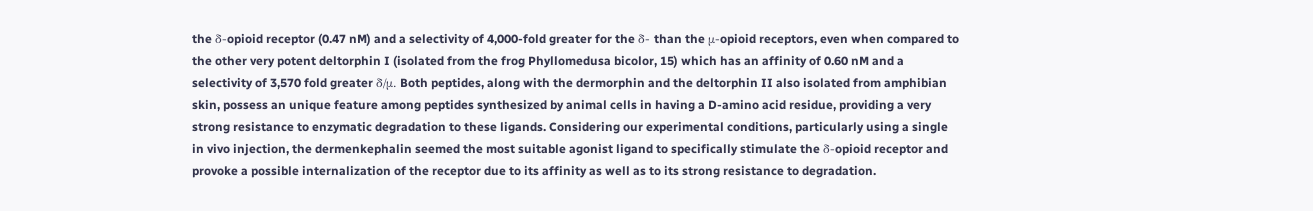the δ-opioid receptor (0.47 nM) and a selectivity of 4,000-fold greater for the δ- than the μ-opioid receptors, even when compared to the other very potent deltorphin I (isolated from the frog Phyllomedusa bicolor, 15) which has an affinity of 0.60 nM and a selectivity of 3,570 fold greater δ/μ. Both peptides, along with the dermorphin and the deltorphin II also isolated from amphibian skin, possess an unique feature among peptides synthesized by animal cells in having a D-amino acid residue, providing a very strong resistance to enzymatic degradation to these ligands. Considering our experimental conditions, particularly using a single in vivo injection, the dermenkephalin seemed the most suitable agonist ligand to specifically stimulate the δ-opioid receptor and provoke a possible internalization of the receptor due to its affinity as well as to its strong resistance to degradation.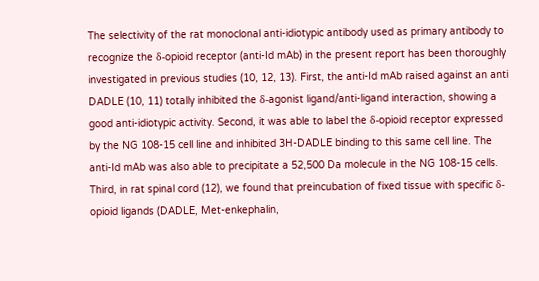The selectivity of the rat monoclonal anti-idiotypic antibody used as primary antibody to recognize the δ-opioid receptor (anti-Id mAb) in the present report has been thoroughly investigated in previous studies (10, 12, 13). First, the anti-Id mAb raised against an anti DADLE (10, 11) totally inhibited the δ-agonist ligand/anti-ligand interaction, showing a good anti-idiotypic activity. Second, it was able to label the δ-opioid receptor expressed by the NG 108-15 cell line and inhibited 3H-DADLE binding to this same cell line. The anti-Id mAb was also able to precipitate a 52,500 Da molecule in the NG 108-15 cells. Third, in rat spinal cord (12), we found that preincubation of fixed tissue with specific δ-opioid ligands (DADLE, Met-enkephalin,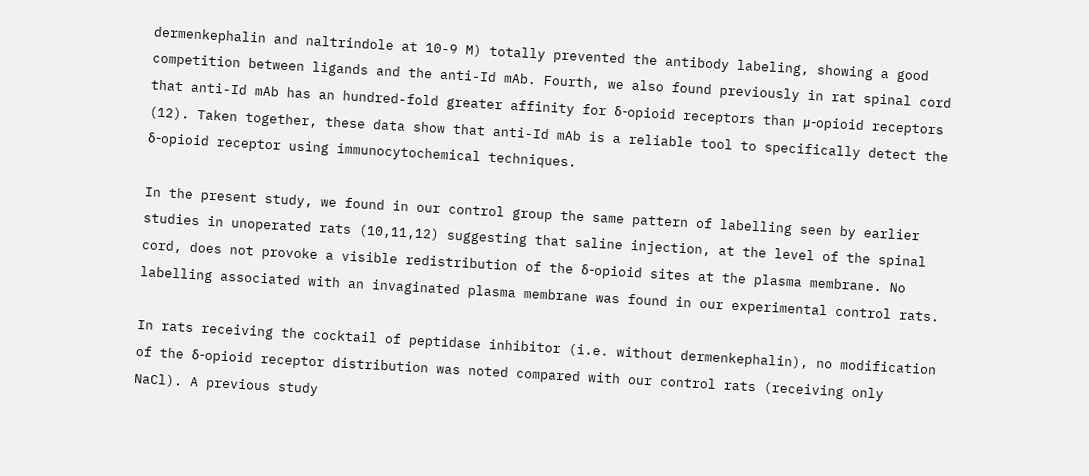dermenkephalin and naltrindole at 10-9 M) totally prevented the antibody labeling, showing a good competition between ligands and the anti-Id mAb. Fourth, we also found previously in rat spinal cord that anti-Id mAb has an hundred-fold greater affinity for δ-opioid receptors than μ-opioid receptors (12). Taken together, these data show that anti-Id mAb is a reliable tool to specifically detect the δ-opioid receptor using immunocytochemical techniques.

In the present study, we found in our control group the same pattern of labelling seen by earlier studies in unoperated rats (10,11,12) suggesting that saline injection, at the level of the spinal cord, does not provoke a visible redistribution of the δ-opioid sites at the plasma membrane. No labelling associated with an invaginated plasma membrane was found in our experimental control rats.

In rats receiving the cocktail of peptidase inhibitor (i.e. without dermenkephalin), no modification of the δ-opioid receptor distribution was noted compared with our control rats (receiving only NaCl). A previous study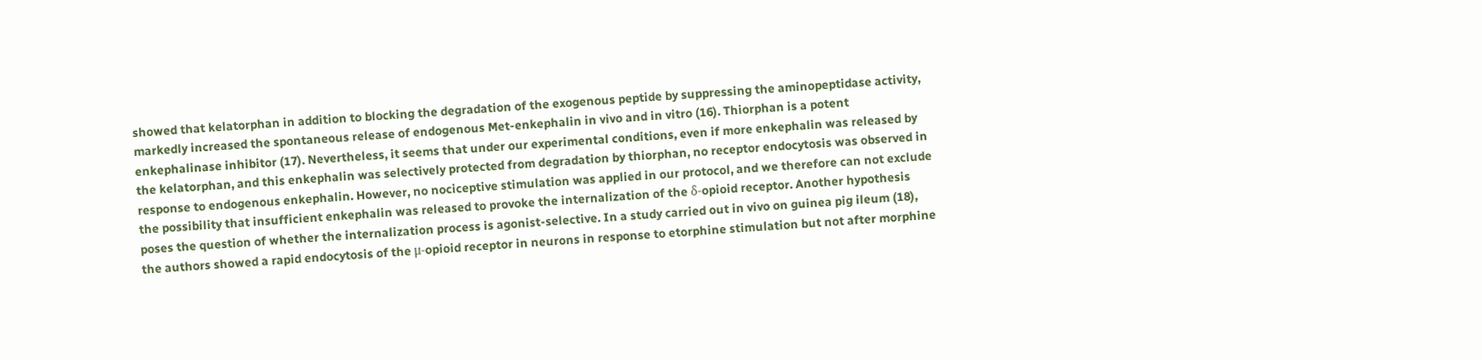showed that kelatorphan in addition to blocking the degradation of the exogenous peptide by suppressing the aminopeptidase activity, markedly increased the spontaneous release of endogenous Met-enkephalin in vivo and in vitro (16). Thiorphan is a potent enkephalinase inhibitor (17). Nevertheless, it seems that under our experimental conditions, even if more enkephalin was released by the kelatorphan, and this enkephalin was selectively protected from degradation by thiorphan, no receptor endocytosis was observed in response to endogenous enkephalin. However, no nociceptive stimulation was applied in our protocol, and we therefore can not exclude the possibility that insufficient enkephalin was released to provoke the internalization of the δ-opioid receptor. Another hypothesis poses the question of whether the internalization process is agonist-selective. In a study carried out in vivo on guinea pig ileum (18), the authors showed a rapid endocytosis of the μ-opioid receptor in neurons in response to etorphine stimulation but not after morphine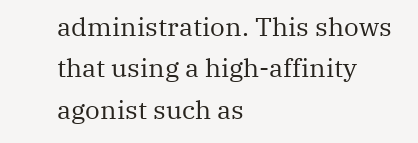administration. This shows that using a high-affinity agonist such as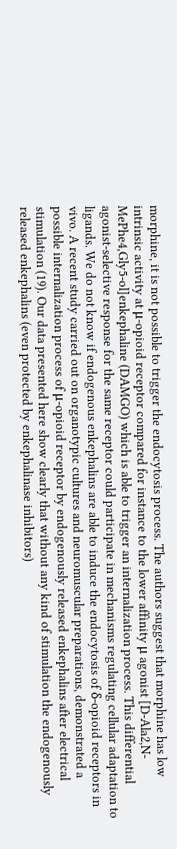morphine, it is not possible to trigger the endocytosis process. The authors suggest that morphine has low intrinsic activity at μ-opioid receptor compared for instance to the lower affinity μ agonist [D-Ala2,N-MePhe4,Gly5-ol]enkephaline (DAMGO) which is able to trigger an internalization process. This differential agonist-selective response for the same receptor could participate in mechanisms regulating cellular adaptation to ligands. We do not know if endogenous enkephalins are able to induce the endocytosis of δ-opioid receptors in vivo. A recent study carried out on organotypic cultures and neuromuscular preparations, demonstrated a possible internalization process of μ-opioid receptor by endogenously released enkephalins after electrical stimulation (19). Our data presented here show clearly that without any kind of stimulation the endogenously released enkephalins (even protected by enkephalinase inhibitors)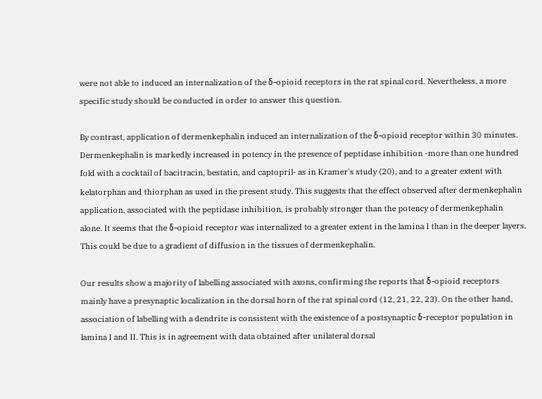were not able to induced an internalization of the δ-opioid receptors in the rat spinal cord. Nevertheless, a more specific study should be conducted in order to answer this question.

By contrast, application of dermenkephalin induced an internalization of the δ-opioid receptor within 30 minutes. Dermenkephalin is markedly increased in potency in the presence of peptidase inhibition -more than one hundred fold with a cocktail of bacitracin, bestatin, and captopril- as in Kramer's study (20), and to a greater extent with kelatorphan and thiorphan as used in the present study. This suggests that the effect observed after dermenkephalin application, associated with the peptidase inhibition, is probably stronger than the potency of dermenkephalin alone. It seems that the δ-opioid receptor was internalized to a greater extent in the lamina I than in the deeper layers. This could be due to a gradient of diffusion in the tissues of dermenkephalin.

Our results show a majority of labelling associated with axons, confirming the reports that δ-opioid receptors mainly have a presynaptic localization in the dorsal horn of the rat spinal cord (12, 21, 22, 23). On the other hand, association of labelling with a dendrite is consistent with the existence of a postsynaptic δ-receptor population in lamina I and II. This is in agreement with data obtained after unilateral dorsal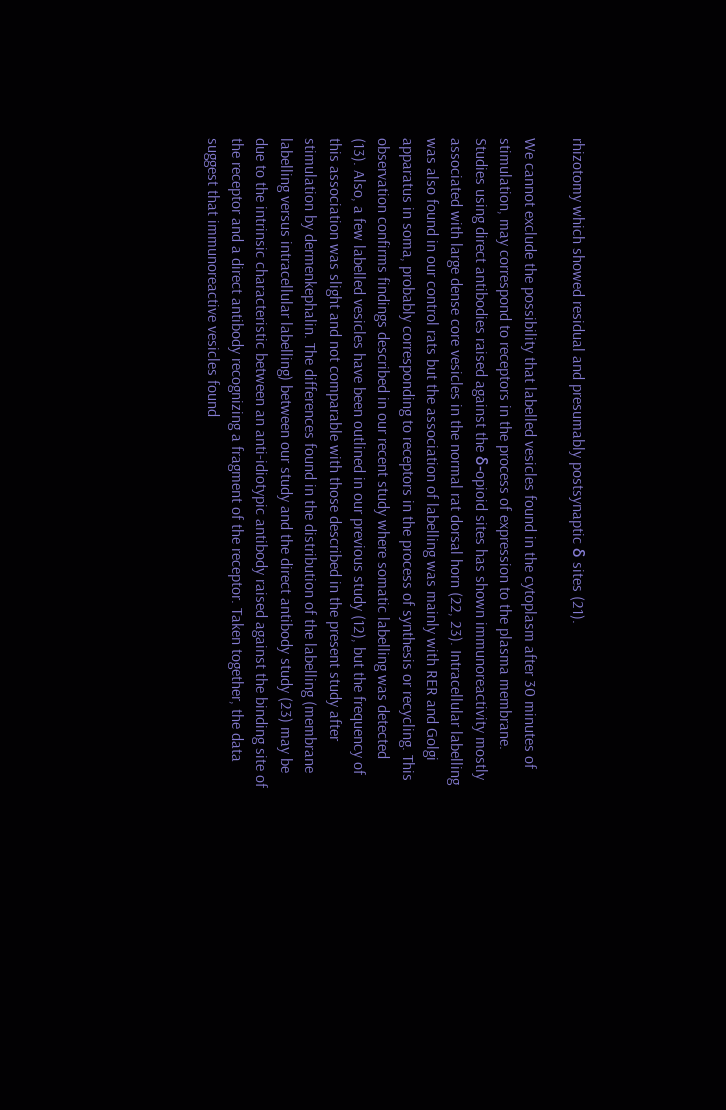rhizotomy which showed residual and presumably postsynaptic δ sites (21).

We cannot exclude the possibility that labelled vesicles found in the cytoplasm after 30 minutes of stimulation, may correspond to receptors in the process of expression to the plasma membrane. Studies using direct antibodies raised against the δ-opioid sites has shown immunoreactivity mostly associated with large dense core vesicles in the normal rat dorsal horn (22, 23). Intracellular labelling was also found in our control rats but the association of labelling was mainly with RER and Golgi apparatus in soma, probably corresponding to receptors in the process of synthesis or recycling. This observation confirms findings described in our recent study where somatic labelling was detected (13). Also, a few labelled vesicles have been outlined in our previous study (12), but the frequency of this association was slight and not comparable with those described in the present study after stimulation by dermenkephalin. The differences found in the distribution of the labelling (membrane labelling versus intracellular labelling) between our study and the direct antibody study (23) may be due to the intrinsic characteristic between an anti-idiotypic antibody raised against the binding site of the receptor and a direct antibody recognizing a fragment of the receptor. Taken together, the data suggest that immunoreactive vesicles found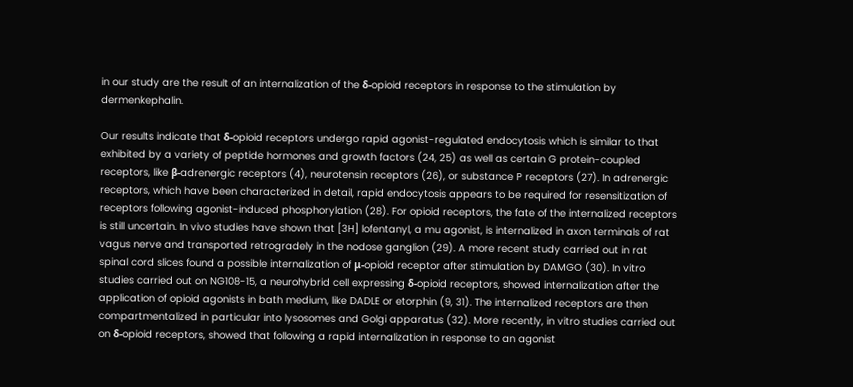in our study are the result of an internalization of the δ-opioid receptors in response to the stimulation by dermenkephalin.

Our results indicate that δ-opioid receptors undergo rapid agonist-regulated endocytosis which is similar to that exhibited by a variety of peptide hormones and growth factors (24, 25) as well as certain G protein-coupled receptors, like β-adrenergic receptors (4), neurotensin receptors (26), or substance P receptors (27). In adrenergic receptors, which have been characterized in detail, rapid endocytosis appears to be required for resensitization of receptors following agonist-induced phosphorylation (28). For opioid receptors, the fate of the internalized receptors is still uncertain. In vivo studies have shown that [3H] lofentanyl, a mu agonist, is internalized in axon terminals of rat vagus nerve and transported retrogradely in the nodose ganglion (29). A more recent study carried out in rat spinal cord slices found a possible internalization of μ-opioid receptor after stimulation by DAMGO (30). In vitro studies carried out on NG108-15, a neurohybrid cell expressing δ-opioid receptors, showed internalization after the application of opioid agonists in bath medium, like DADLE or etorphin (9, 31). The internalized receptors are then compartmentalized in particular into lysosomes and Golgi apparatus (32). More recently, in vitro studies carried out on δ-opioid receptors, showed that following a rapid internalization in response to an agonist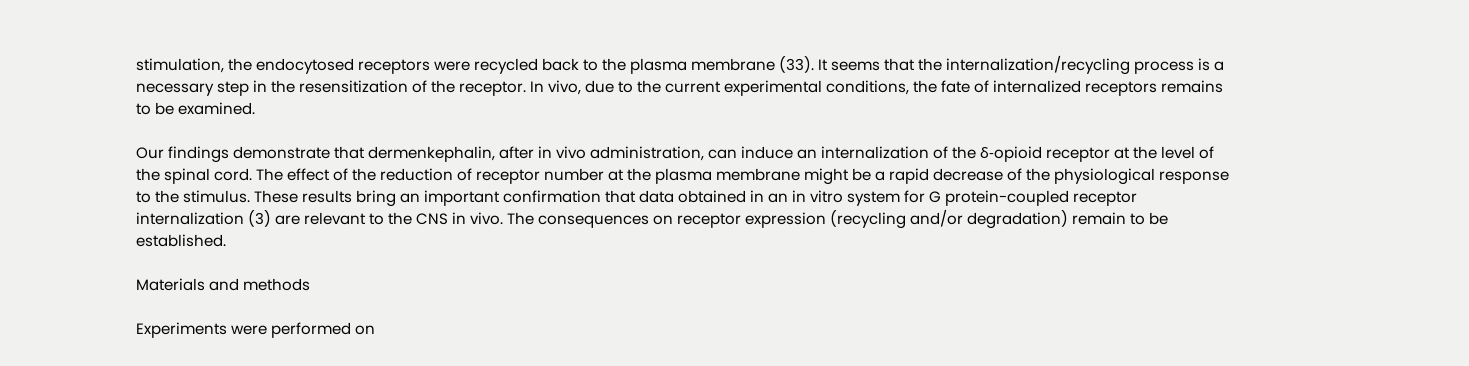stimulation, the endocytosed receptors were recycled back to the plasma membrane (33). It seems that the internalization/recycling process is a necessary step in the resensitization of the receptor. In vivo, due to the current experimental conditions, the fate of internalized receptors remains to be examined.

Our findings demonstrate that dermenkephalin, after in vivo administration, can induce an internalization of the δ-opioid receptor at the level of the spinal cord. The effect of the reduction of receptor number at the plasma membrane might be a rapid decrease of the physiological response to the stimulus. These results bring an important confirmation that data obtained in an in vitro system for G protein-coupled receptor internalization (3) are relevant to the CNS in vivo. The consequences on receptor expression (recycling and/or degradation) remain to be established.

Materials and methods

Experiments were performed on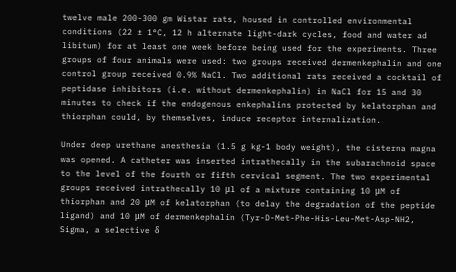twelve male 200-300 gm Wistar rats, housed in controlled environmental conditions (22 ± 1°C, 12 h alternate light-dark cycles, food and water ad libitum) for at least one week before being used for the experiments. Three groups of four animals were used: two groups received dermenkephalin and one control group received 0.9% NaCl. Two additional rats received a cocktail of peptidase inhibitors (i.e. without dermenkephalin) in NaCl for 15 and 30 minutes to check if the endogenous enkephalins protected by kelatorphan and thiorphan could, by themselves, induce receptor internalization.

Under deep urethane anesthesia (1.5 g kg-1 body weight), the cisterna magna was opened. A catheter was inserted intrathecally in the subarachnoid space to the level of the fourth or fifth cervical segment. The two experimental groups received intrathecally 10 μl of a mixture containing 10 μM of thiorphan and 20 μM of kelatorphan (to delay the degradation of the peptide ligand) and 10 μM of dermenkephalin (Tyr-D-Met-Phe-His-Leu-Met-Asp-NH2, Sigma, a selective δ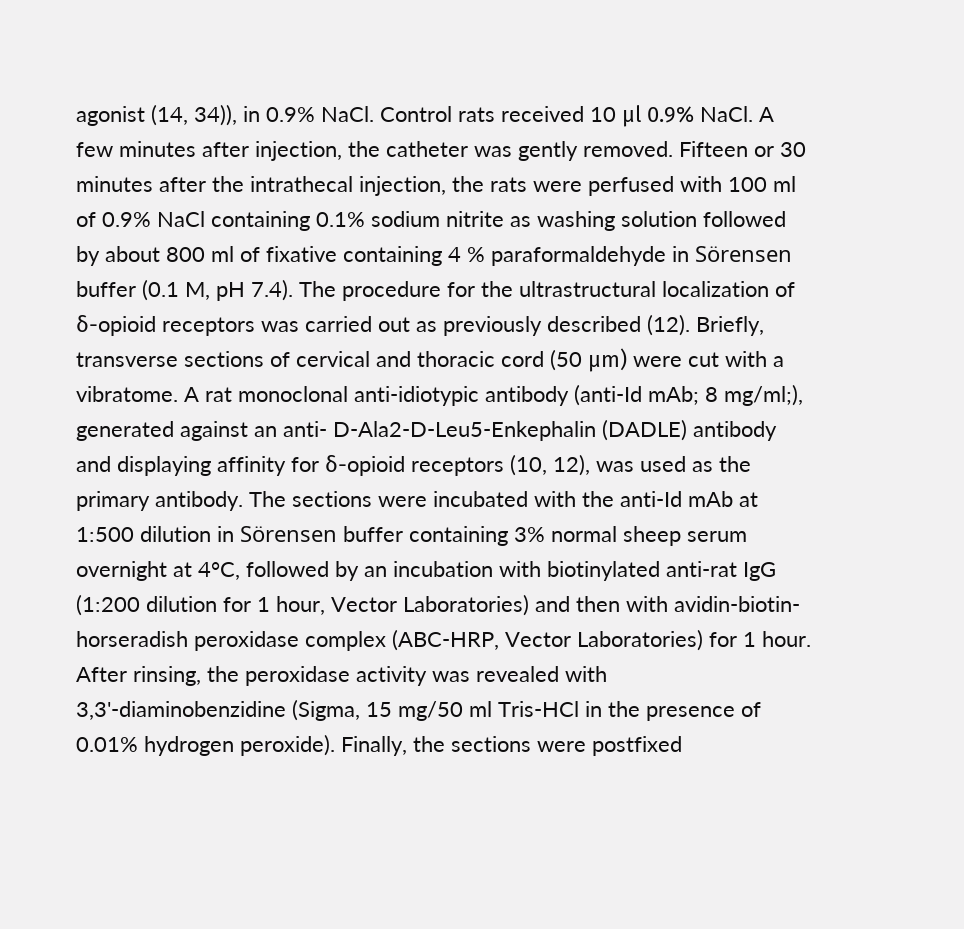agonist (14, 34)), in 0.9% NaCl. Control rats received 10 μl 0.9% NaCl. A few minutes after injection, the catheter was gently removed. Fifteen or 30 minutes after the intrathecal injection, the rats were perfused with 100 ml of 0.9% NaCl containing 0.1% sodium nitrite as washing solution followed by about 800 ml of fixative containing 4 % paraformaldehyde in Sörensen buffer (0.1 M, pH 7.4). The procedure for the ultrastructural localization of δ-opioid receptors was carried out as previously described (12). Briefly, transverse sections of cervical and thoracic cord (50 μm) were cut with a vibratome. A rat monoclonal anti-idiotypic antibody (anti-Id mAb; 8 mg/ml;), generated against an anti- D-Ala2-D-Leu5-Enkephalin (DADLE) antibody and displaying affinity for δ-opioid receptors (10, 12), was used as the primary antibody. The sections were incubated with the anti-Id mAb at 1:500 dilution in Sörensen buffer containing 3% normal sheep serum overnight at 4°C, followed by an incubation with biotinylated anti-rat IgG (1:200 dilution for 1 hour, Vector Laboratories) and then with avidin-biotin-horseradish peroxidase complex (ABC-HRP, Vector Laboratories) for 1 hour. After rinsing, the peroxidase activity was revealed with 3,3'-diaminobenzidine (Sigma, 15 mg/50 ml Tris-HCl in the presence of 0.01% hydrogen peroxide). Finally, the sections were postfixed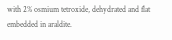with 2% osmium tetroxide, dehydrated and flat embedded in araldite.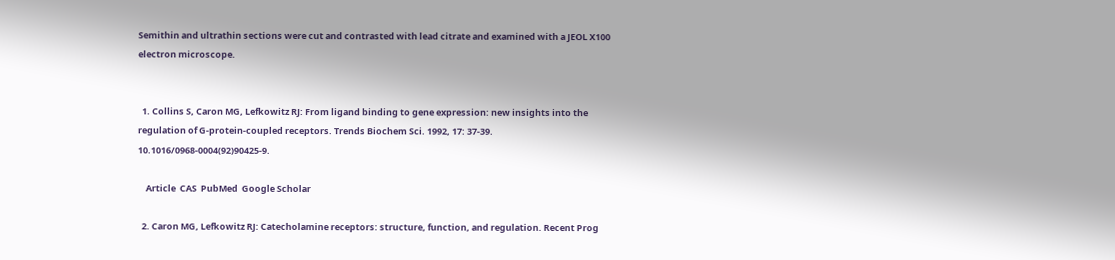Semithin and ultrathin sections were cut and contrasted with lead citrate and examined with a JEOL X100 electron microscope.


  1. Collins S, Caron MG, Lefkowitz RJ: From ligand binding to gene expression: new insights into the regulation of G-protein-coupled receptors. Trends Biochem Sci. 1992, 17: 37-39. 10.1016/0968-0004(92)90425-9.

    Article  CAS  PubMed  Google Scholar

  2. Caron MG, Lefkowitz RJ: Catecholamine receptors: structure, function, and regulation. Recent Prog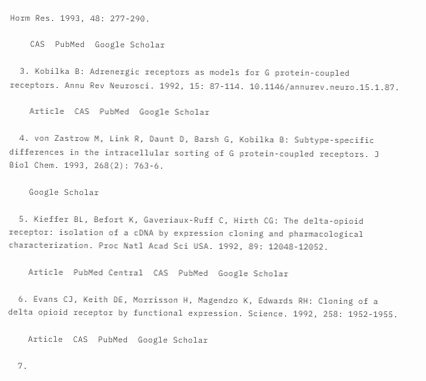Horm Res. 1993, 48: 277-290.

    CAS  PubMed  Google Scholar

  3. Kobilka B: Adrenergic receptors as models for G protein-coupled receptors. Annu Rev Neurosci. 1992, 15: 87-114. 10.1146/annurev.neuro.15.1.87.

    Article  CAS  PubMed  Google Scholar

  4. von Zastrow M, Link R, Daunt D, Barsh G, Kobilka B: Subtype-specific differences in the intracellular sorting of G protein-coupled receptors. J Biol Chem. 1993, 268(2): 763-6.

    Google Scholar

  5. Kieffer BL, Befort K, Gaveriaux-Ruff C, Hirth CG: The delta-opioid receptor: isolation of a cDNA by expression cloning and pharmacological characterization. Proc Natl Acad Sci USA. 1992, 89: 12048-12052.

    Article  PubMed Central  CAS  PubMed  Google Scholar

  6. Evans CJ, Keith DE, Morrisson H, Magendzo K, Edwards RH: Cloning of a delta opioid receptor by functional expression. Science. 1992, 258: 1952-1955.

    Article  CAS  PubMed  Google Scholar

  7.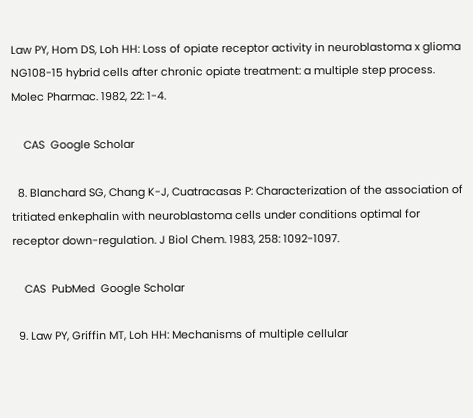Law PY, Hom DS, Loh HH: Loss of opiate receptor activity in neuroblastoma x glioma NG108-15 hybrid cells after chronic opiate treatment: a multiple step process. Molec Pharmac. 1982, 22: 1-4.

    CAS  Google Scholar

  8. Blanchard SG, Chang K-J, Cuatracasas P: Characterization of the association of tritiated enkephalin with neuroblastoma cells under conditions optimal for receptor down-regulation. J Biol Chem. 1983, 258: 1092-1097.

    CAS  PubMed  Google Scholar

  9. Law PY, Griffin MT, Loh HH: Mechanisms of multiple cellular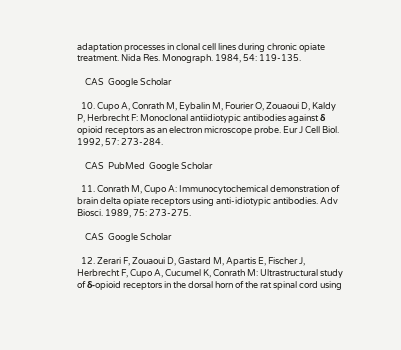adaptation processes in clonal cell lines during chronic opiate treatment. Nida Res. Monograph. 1984, 54: 119-135.

    CAS  Google Scholar

  10. Cupo A, Conrath M, Eybalin M, Fourier O, Zouaoui D, Kaldy P, Herbrecht F: Monoclonal antiidiotypic antibodies against δ opioid receptors as an electron microscope probe. Eur J Cell Biol. 1992, 57: 273-284.

    CAS  PubMed  Google Scholar

  11. Conrath M, Cupo A: Immunocytochemical demonstration of brain delta opiate receptors using anti-idiotypic antibodies. Adv Biosci. 1989, 75: 273-275.

    CAS  Google Scholar

  12. Zerari F, Zouaoui D, Gastard M, Apartis E, Fischer J, Herbrecht F, Cupo A, Cucumel K, Conrath M: Ultrastructural study of δ-opioid receptors in the dorsal horn of the rat spinal cord using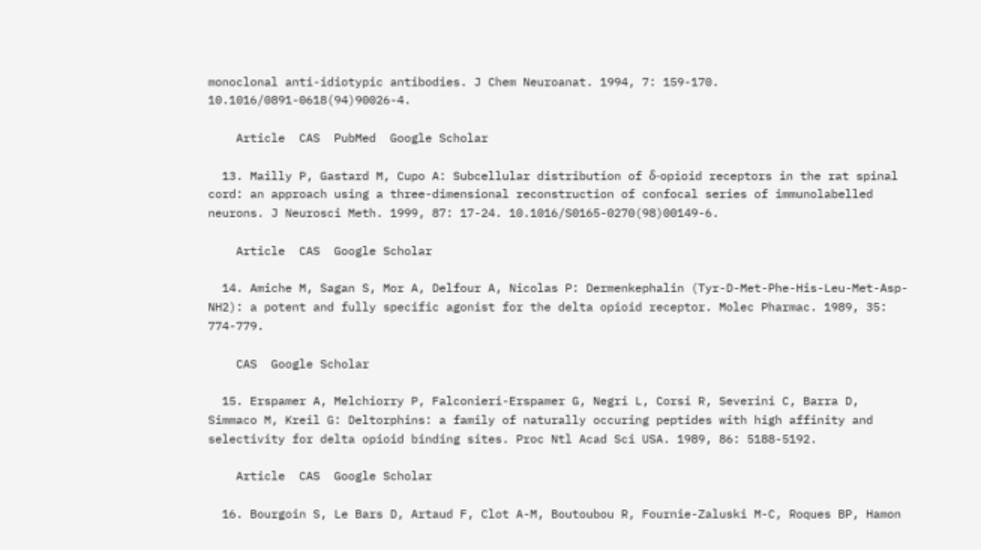monoclonal anti-idiotypic antibodies. J Chem Neuroanat. 1994, 7: 159-170. 10.1016/0891-0618(94)90026-4.

    Article  CAS  PubMed  Google Scholar

  13. Mailly P, Gastard M, Cupo A: Subcellular distribution of δ-opioid receptors in the rat spinal cord: an approach using a three-dimensional reconstruction of confocal series of immunolabelled neurons. J Neurosci Meth. 1999, 87: 17-24. 10.1016/S0165-0270(98)00149-6.

    Article  CAS  Google Scholar

  14. Amiche M, Sagan S, Mor A, Delfour A, Nicolas P: Dermenkephalin (Tyr-D-Met-Phe-His-Leu-Met-Asp-NH2): a potent and fully specific agonist for the delta opioid receptor. Molec Pharmac. 1989, 35: 774-779.

    CAS  Google Scholar

  15. Erspamer A, Melchiorry P, Falconieri-Erspamer G, Negri L, Corsi R, Severini C, Barra D, Simmaco M, Kreil G: Deltorphins: a family of naturally occuring peptides with high affinity and selectivity for delta opioid binding sites. Proc Ntl Acad Sci USA. 1989, 86: 5188-5192.

    Article  CAS  Google Scholar

  16. Bourgoin S, Le Bars D, Artaud F, Clot A-M, Boutoubou R, Fournie-Zaluski M-C, Roques BP, Hamon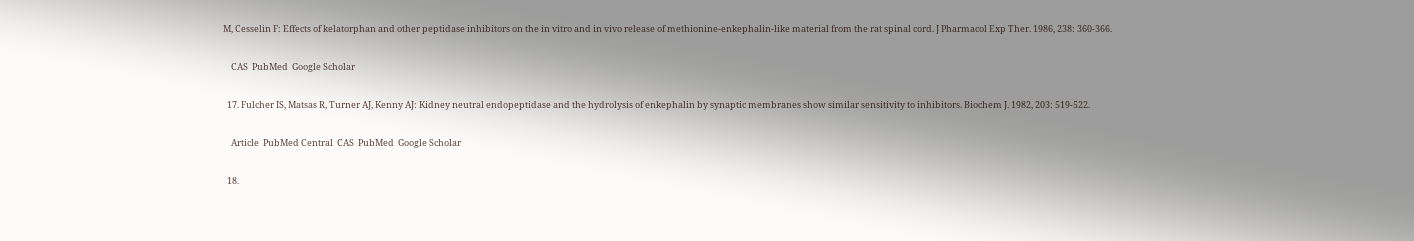M, Cesselin F: Effects of kelatorphan and other peptidase inhibitors on the in vitro and in vivo release of methionine-enkephalin-like material from the rat spinal cord. J Pharmacol Exp Ther. 1986, 238: 360-366.

    CAS  PubMed  Google Scholar

  17. Fulcher IS, Matsas R, Turner AJ, Kenny AJ: Kidney neutral endopeptidase and the hydrolysis of enkephalin by synaptic membranes show similar sensitivity to inhibitors. Biochem J. 1982, 203: 519-522.

    Article  PubMed Central  CAS  PubMed  Google Scholar

  18.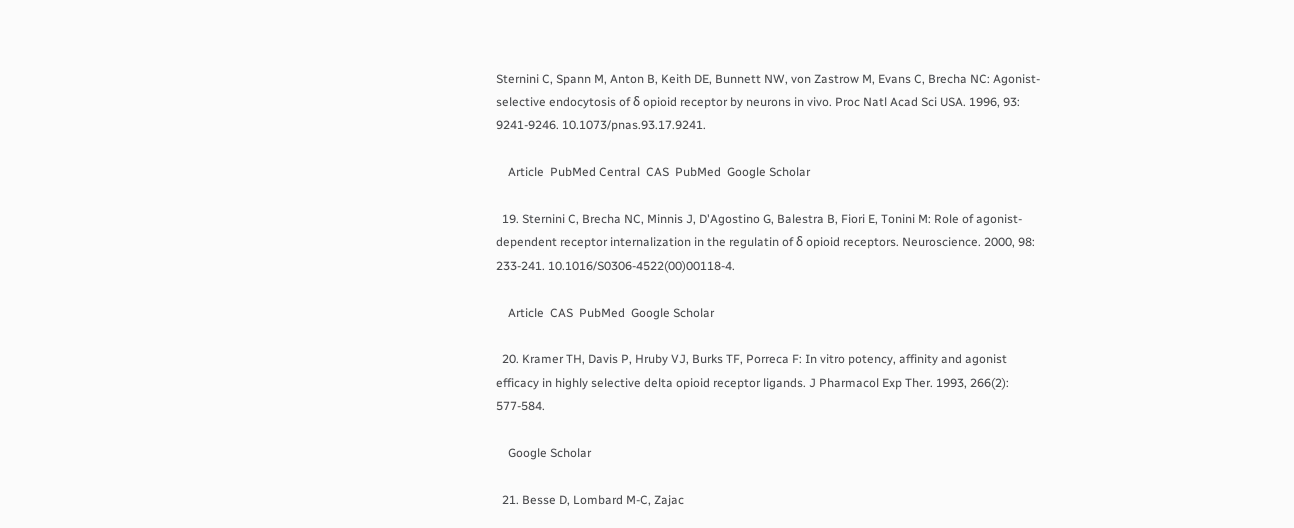Sternini C, Spann M, Anton B, Keith DE, Bunnett NW, von Zastrow M, Evans C, Brecha NC: Agonist-selective endocytosis of δ opioid receptor by neurons in vivo. Proc Natl Acad Sci USA. 1996, 93: 9241-9246. 10.1073/pnas.93.17.9241.

    Article  PubMed Central  CAS  PubMed  Google Scholar

  19. Sternini C, Brecha NC, Minnis J, D'Agostino G, Balestra B, Fiori E, Tonini M: Role of agonist-dependent receptor internalization in the regulatin of δ opioid receptors. Neuroscience. 2000, 98: 233-241. 10.1016/S0306-4522(00)00118-4.

    Article  CAS  PubMed  Google Scholar

  20. Kramer TH, Davis P, Hruby VJ, Burks TF, Porreca F: In vitro potency, affinity and agonist efficacy in highly selective delta opioid receptor ligands. J Pharmacol Exp Ther. 1993, 266(2): 577-584.

    Google Scholar

  21. Besse D, Lombard M-C, Zajac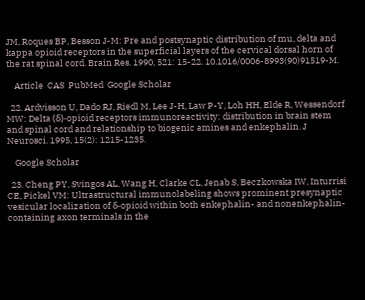JM, Roques BP, Besson J-M: Pre and postsynaptic distribution of mu, delta and kappa opioid receptors in the superficial layers of the cervical dorsal horn of the rat spinal cord. Brain Res. 1990, 521: 15-22. 10.1016/0006-8993(90)91519-M.

    Article  CAS  PubMed  Google Scholar

  22. Ardvisson U, Dado RJ, Riedl M, Lee J-H, Law P-Y, Loh HH, Elde R, Wessendorf MW: Delta (δ)-opioid receptors immunoreactivity: distribution in brain stem and spinal cord and relationship to biogenic amines and enkephalin. J Neurosci. 1995, 15(2): 1215-1235.

    Google Scholar

  23. Cheng PY, Svingos AL, Wang H, Clarke CL, Jenab S, Beczkowska IW, Inturrisi CE, Pickel VM: Ultrastructural immunolabeling shows prominent presynaptic vesicular localization of δ-opioid within both enkephalin- and nonenkephalin-containing axon terminals in the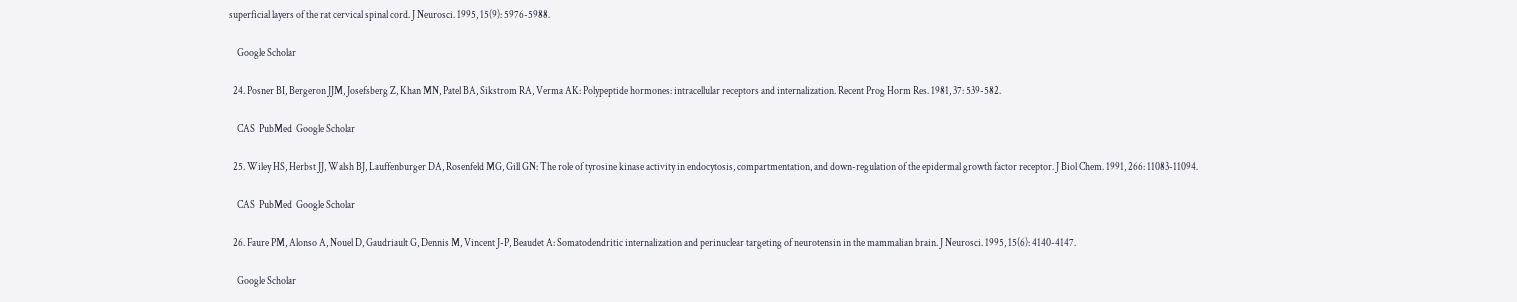superficial layers of the rat cervical spinal cord. J Neurosci. 1995, 15(9): 5976-5988.

    Google Scholar

  24. Posner BI, Bergeron JJM, Josefsberg Z, Khan MN, Patel BA, Sikstrom RA, Verma AK: Polypeptide hormones: intracellular receptors and internalization. Recent Prog Horm Res. 1981, 37: 539-582.

    CAS  PubMed  Google Scholar

  25. Wiley HS, Herbst JJ, Walsh BJ, Lauffenburger DA, Rosenfeld MG, Gill GN: The role of tyrosine kinase activity in endocytosis, compartmentation, and down-regulation of the epidermal growth factor receptor. J Biol Chem. 1991, 266: 11083-11094.

    CAS  PubMed  Google Scholar

  26. Faure PM, Alonso A, Nouel D, Gaudriault G, Dennis M, Vincent J-P, Beaudet A: Somatodendritic internalization and perinuclear targeting of neurotensin in the mammalian brain. J Neurosci. 1995, 15(6): 4140-4147.

    Google Scholar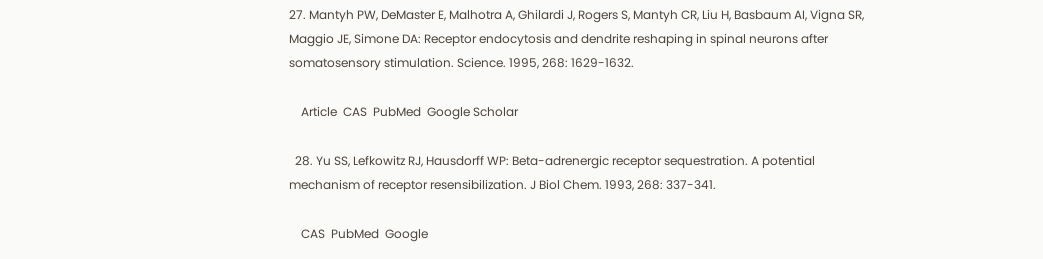27. Mantyh PW, DeMaster E, Malhotra A, Ghilardi J, Rogers S, Mantyh CR, Liu H, Basbaum AI, Vigna SR, Maggio JE, Simone DA: Receptor endocytosis and dendrite reshaping in spinal neurons after somatosensory stimulation. Science. 1995, 268: 1629-1632.

    Article  CAS  PubMed  Google Scholar

  28. Yu SS, Lefkowitz RJ, Hausdorff WP: Beta-adrenergic receptor sequestration. A potential mechanism of receptor resensibilization. J Biol Chem. 1993, 268: 337-341.

    CAS  PubMed  Google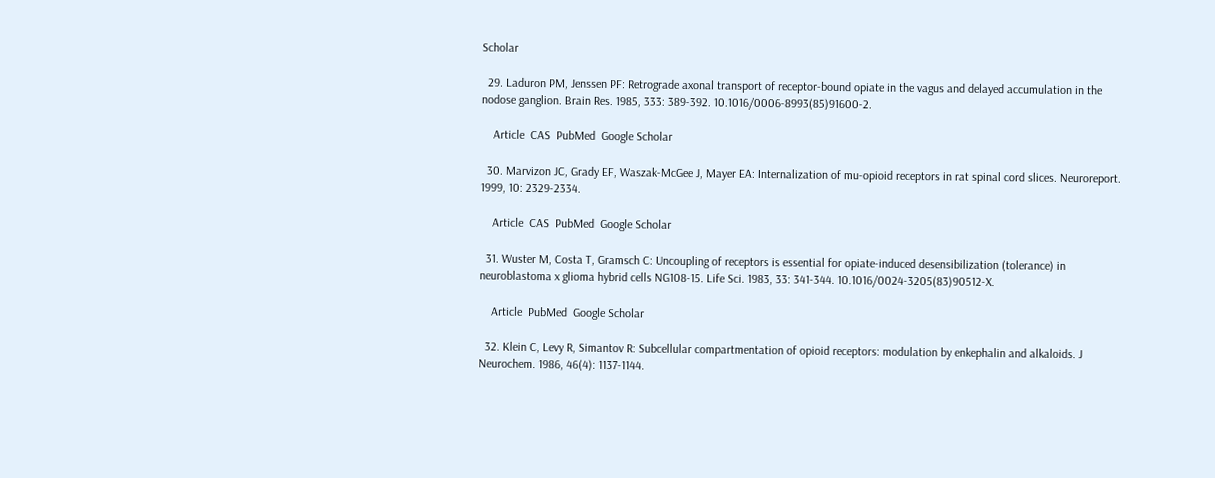Scholar

  29. Laduron PM, Jenssen PF: Retrograde axonal transport of receptor-bound opiate in the vagus and delayed accumulation in the nodose ganglion. Brain Res. 1985, 333: 389-392. 10.1016/0006-8993(85)91600-2.

    Article  CAS  PubMed  Google Scholar

  30. Marvizon JC, Grady EF, Waszak-McGee J, Mayer EA: Internalization of mu-opioid receptors in rat spinal cord slices. Neuroreport. 1999, 10: 2329-2334.

    Article  CAS  PubMed  Google Scholar

  31. Wuster M, Costa T, Gramsch C: Uncoupling of receptors is essential for opiate-induced desensibilization (tolerance) in neuroblastoma x glioma hybrid cells NG108-15. Life Sci. 1983, 33: 341-344. 10.1016/0024-3205(83)90512-X.

    Article  PubMed  Google Scholar

  32. Klein C, Levy R, Simantov R: Subcellular compartmentation of opioid receptors: modulation by enkephalin and alkaloids. J Neurochem. 1986, 46(4): 1137-1144.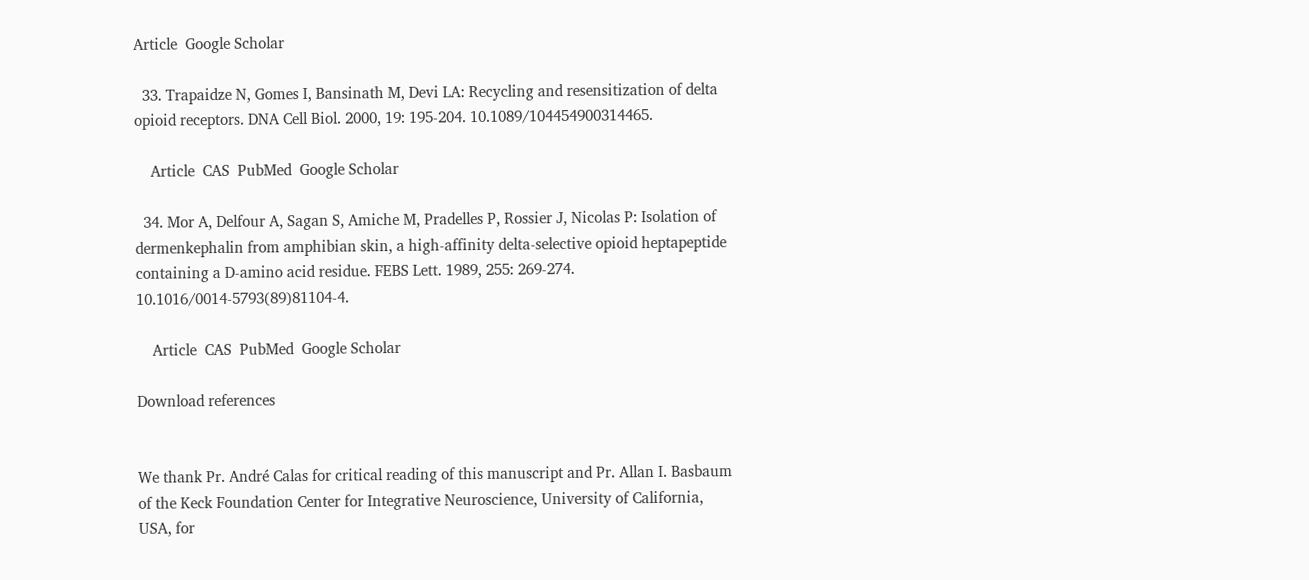Article  Google Scholar

  33. Trapaidze N, Gomes I, Bansinath M, Devi LA: Recycling and resensitization of delta opioid receptors. DNA Cell Biol. 2000, 19: 195-204. 10.1089/104454900314465.

    Article  CAS  PubMed  Google Scholar

  34. Mor A, Delfour A, Sagan S, Amiche M, Pradelles P, Rossier J, Nicolas P: Isolation of dermenkephalin from amphibian skin, a high-affinity delta-selective opioid heptapeptide containing a D-amino acid residue. FEBS Lett. 1989, 255: 269-274. 10.1016/0014-5793(89)81104-4.

    Article  CAS  PubMed  Google Scholar

Download references


We thank Pr. André Calas for critical reading of this manuscript and Pr. Allan I. Basbaum of the Keck Foundation Center for Integrative Neuroscience, University of California, USA, for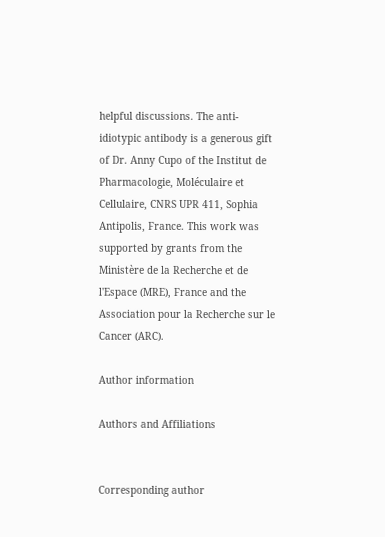helpful discussions. The anti-idiotypic antibody is a generous gift of Dr. Anny Cupo of the Institut de Pharmacologie, Moléculaire et Cellulaire, CNRS UPR 411, Sophia Antipolis, France. This work was supported by grants from the Ministère de la Recherche et de l'Espace (MRE), France and the Association pour la Recherche sur le Cancer (ARC).

Author information

Authors and Affiliations


Corresponding author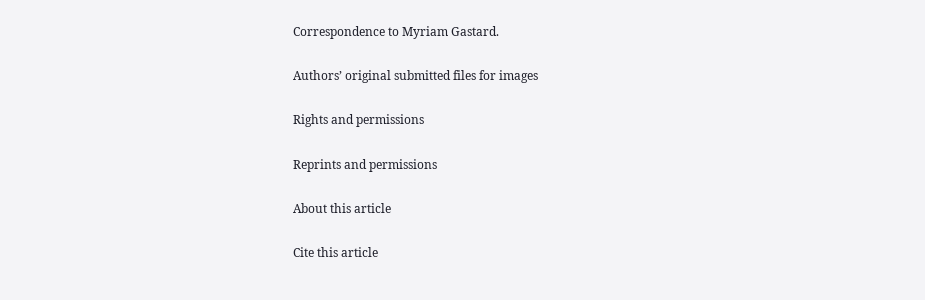Correspondence to Myriam Gastard.

Authors’ original submitted files for images

Rights and permissions

Reprints and permissions

About this article

Cite this article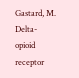Gastard, M. Delta-opioid receptor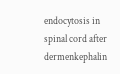endocytosis in spinal cord after dermenkephalin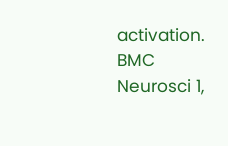activation. BMC Neurosci 1,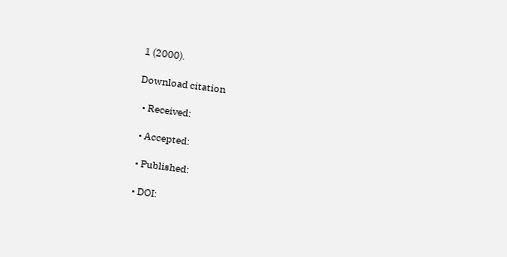1 (2000).

Download citation

  • Received:

  • Accepted:

  • Published:

  • DOI: